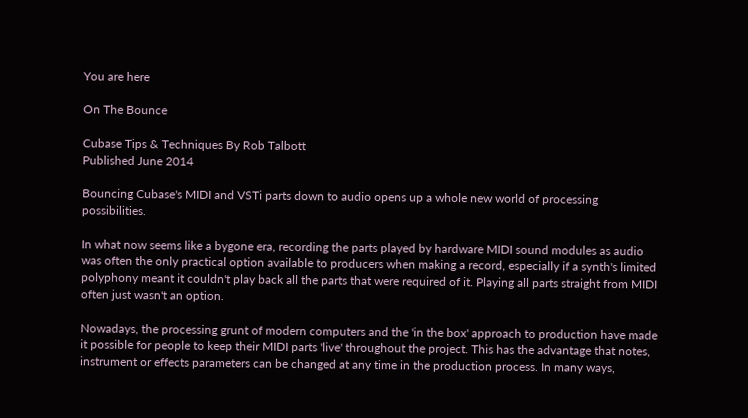You are here

On The Bounce

Cubase Tips & Techniques By Rob Talbott
Published June 2014

Bouncing Cubase's MIDI and VSTi parts down to audio opens up a whole new world of processing possibilities.

In what now seems like a bygone era, recording the parts played by hardware MIDI sound modules as audio was often the only practical option available to producers when making a record, especially if a synth's limited polyphony meant it couldn't play back all the parts that were required of it. Playing all parts straight from MIDI often just wasn't an option.

Nowadays, the processing grunt of modern computers and the 'in the box' approach to production have made it possible for people to keep their MIDI parts 'live' throughout the project. This has the advantage that notes, instrument or effects parameters can be changed at any time in the production process. In many ways,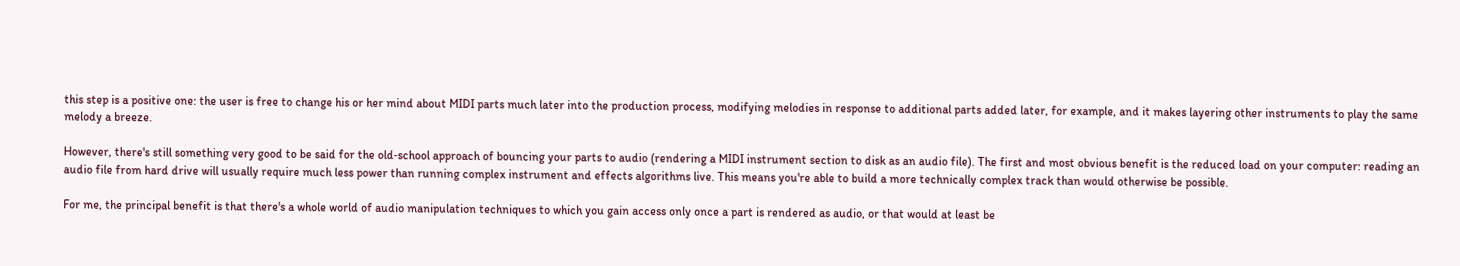this step is a positive one: the user is free to change his or her mind about MIDI parts much later into the production process, modifying melodies in response to additional parts added later, for example, and it makes layering other instruments to play the same melody a breeze.

However, there's still something very good to be said for the old‑school approach of bouncing your parts to audio (rendering a MIDI instrument section to disk as an audio file). The first and most obvious benefit is the reduced load on your computer: reading an audio file from hard drive will usually require much less power than running complex instrument and effects algorithms live. This means you're able to build a more technically complex track than would otherwise be possible.

For me, the principal benefit is that there's a whole world of audio manipulation techniques to which you gain access only once a part is rendered as audio, or that would at least be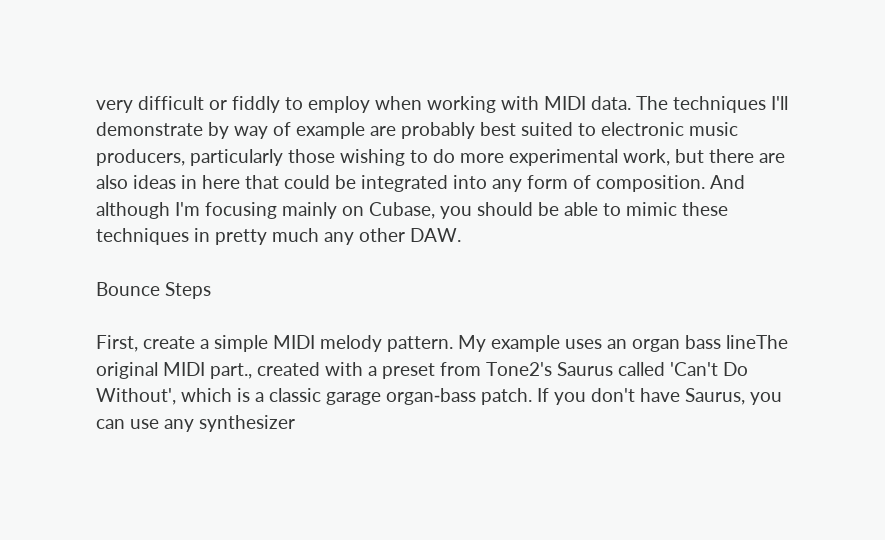very difficult or fiddly to employ when working with MIDI data. The techniques I'll demonstrate by way of example are probably best suited to electronic music producers, particularly those wishing to do more experimental work, but there are also ideas in here that could be integrated into any form of composition. And although I'm focusing mainly on Cubase, you should be able to mimic these techniques in pretty much any other DAW.

Bounce Steps

First, create a simple MIDI melody pattern. My example uses an organ bass lineThe original MIDI part., created with a preset from Tone2's Saurus called 'Can't Do Without', which is a classic garage organ‑bass patch. If you don't have Saurus, you can use any synthesizer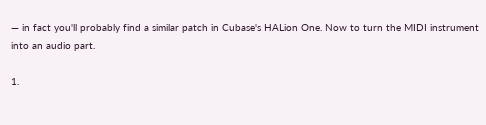— in fact you'll probably find a similar patch in Cubase's HALion One. Now to turn the MIDI instrument into an audio part.

1.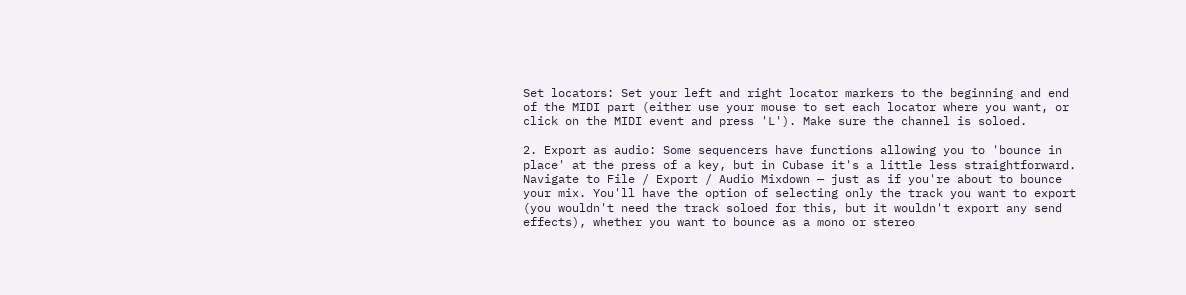Set locators: Set your left and right locator markers to the beginning and end of the MIDI part (either use your mouse to set each locator where you want, or click on the MIDI event and press 'L'). Make sure the channel is soloed.

2. Export as audio: Some sequencers have functions allowing you to 'bounce in place' at the press of a key, but in Cubase it's a little less straightforward. Navigate to File / Export / Audio Mixdown — just as if you're about to bounce your mix. You'll have the option of selecting only the track you want to export (you wouldn't need the track soloed for this, but it wouldn't export any send effects), whether you want to bounce as a mono or stereo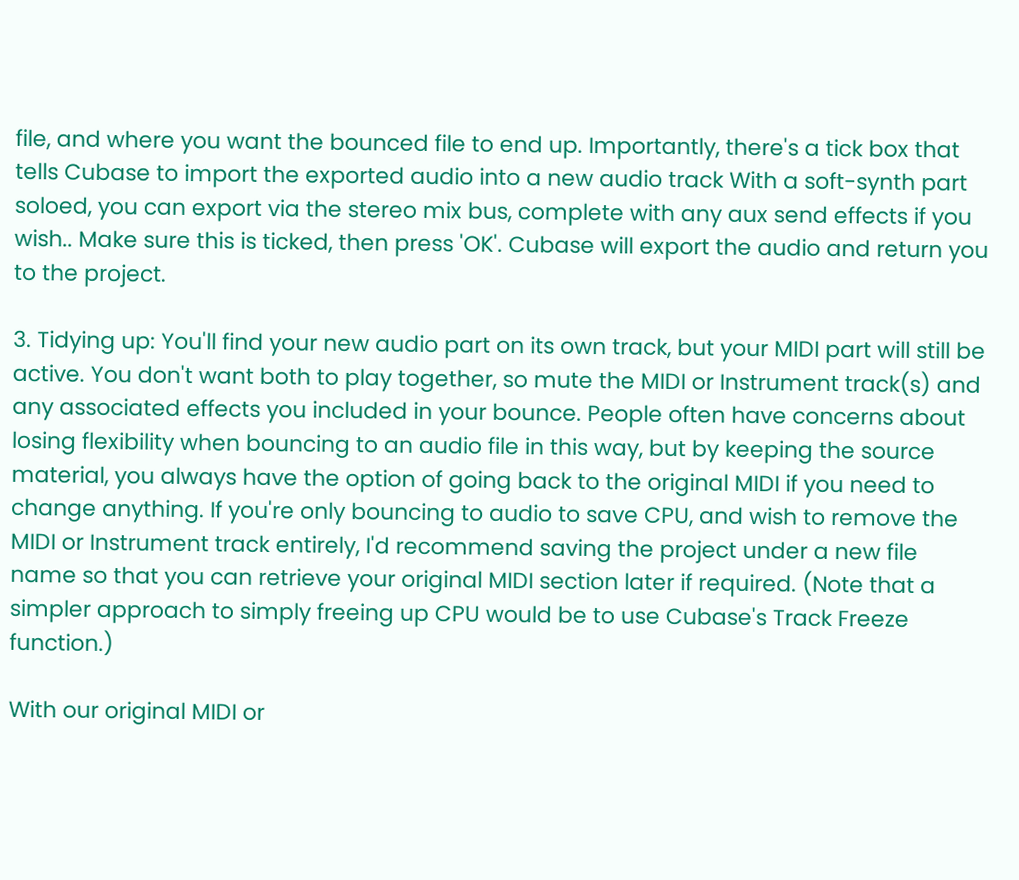file, and where you want the bounced file to end up. Importantly, there's a tick box that tells Cubase to import the exported audio into a new audio track With a soft-synth part soloed, you can export via the stereo mix bus, complete with any aux send effects if you wish.. Make sure this is ticked, then press 'OK'. Cubase will export the audio and return you to the project.

3. Tidying up: You'll find your new audio part on its own track, but your MIDI part will still be active. You don't want both to play together, so mute the MIDI or Instrument track(s) and any associated effects you included in your bounce. People often have concerns about losing flexibility when bouncing to an audio file in this way, but by keeping the source material, you always have the option of going back to the original MIDI if you need to change anything. If you're only bouncing to audio to save CPU, and wish to remove the MIDI or Instrument track entirely, I'd recommend saving the project under a new file name so that you can retrieve your original MIDI section later if required. (Note that a simpler approach to simply freeing up CPU would be to use Cubase's Track Freeze function.)

With our original MIDI or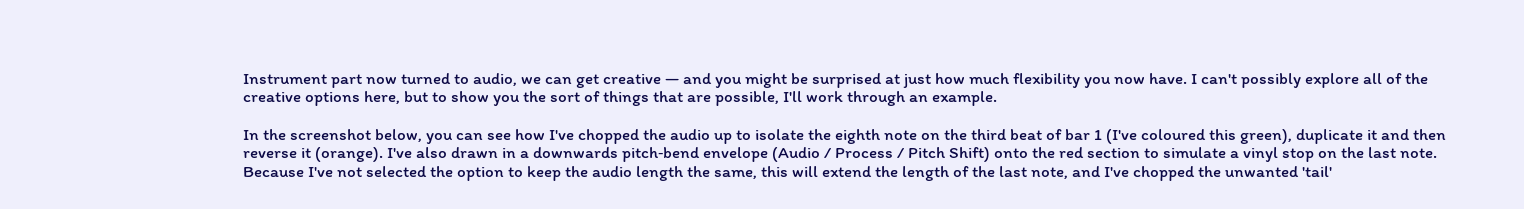Instrument part now turned to audio, we can get creative — and you might be surprised at just how much flexibility you now have. I can't possibly explore all of the creative options here, but to show you the sort of things that are possible, I'll work through an example.

In the screenshot below, you can see how I've chopped the audio up to isolate the eighth note on the third beat of bar 1 (I've coloured this green), duplicate it and then reverse it (orange). I've also drawn in a downwards pitch‑bend envelope (Audio / Process / Pitch Shift) onto the red section to simulate a vinyl stop on the last note. Because I've not selected the option to keep the audio length the same, this will extend the length of the last note, and I've chopped the unwanted 'tail'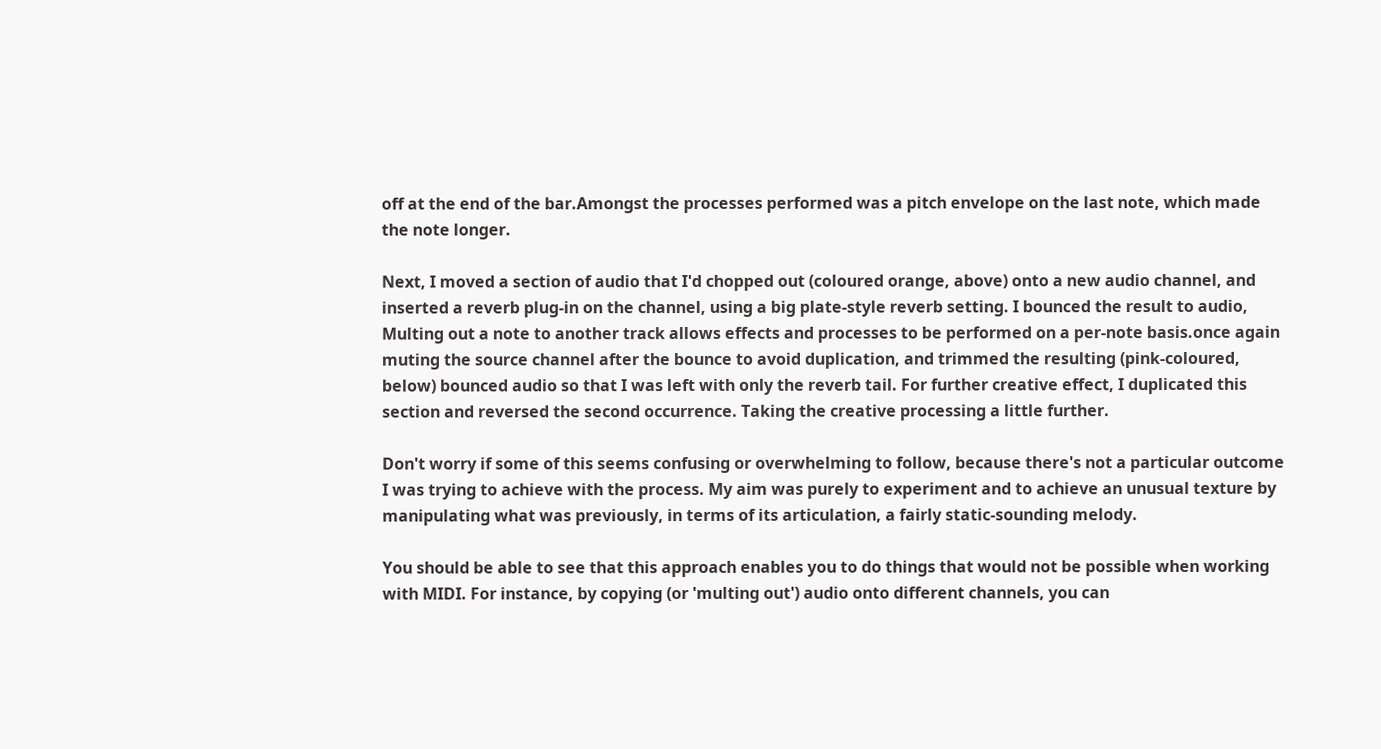off at the end of the bar.Amongst the processes performed was a pitch envelope on the last note, which made the note longer.

Next, I moved a section of audio that I'd chopped out (coloured orange, above) onto a new audio channel, and inserted a reverb plug‑in on the channel, using a big plate‑style reverb setting. I bounced the result to audio, Multing out a note to another track allows effects and processes to be performed on a per‑note basis.once again muting the source channel after the bounce to avoid duplication, and trimmed the resulting (pink‑coloured, below) bounced audio so that I was left with only the reverb tail. For further creative effect, I duplicated this section and reversed the second occurrence. Taking the creative processing a little further.

Don't worry if some of this seems confusing or overwhelming to follow, because there's not a particular outcome I was trying to achieve with the process. My aim was purely to experiment and to achieve an unusual texture by manipulating what was previously, in terms of its articulation, a fairly static‑sounding melody.

You should be able to see that this approach enables you to do things that would not be possible when working with MIDI. For instance, by copying (or 'multing out') audio onto different channels, you can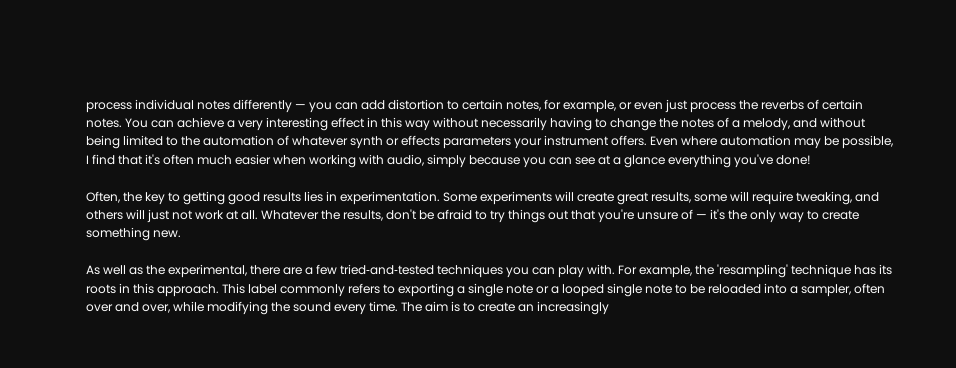process individual notes differently — you can add distortion to certain notes, for example, or even just process the reverbs of certain notes. You can achieve a very interesting effect in this way without necessarily having to change the notes of a melody, and without being limited to the automation of whatever synth or effects parameters your instrument offers. Even where automation may be possible, I find that it's often much easier when working with audio, simply because you can see at a glance everything you've done!

Often, the key to getting good results lies in experimentation. Some experiments will create great results, some will require tweaking, and others will just not work at all. Whatever the results, don't be afraid to try things out that you're unsure of — it's the only way to create something new.

As well as the experimental, there are a few tried‑and‑tested techniques you can play with. For example, the 'resampling' technique has its roots in this approach. This label commonly refers to exporting a single note or a looped single note to be reloaded into a sampler, often over and over, while modifying the sound every time. The aim is to create an increasingly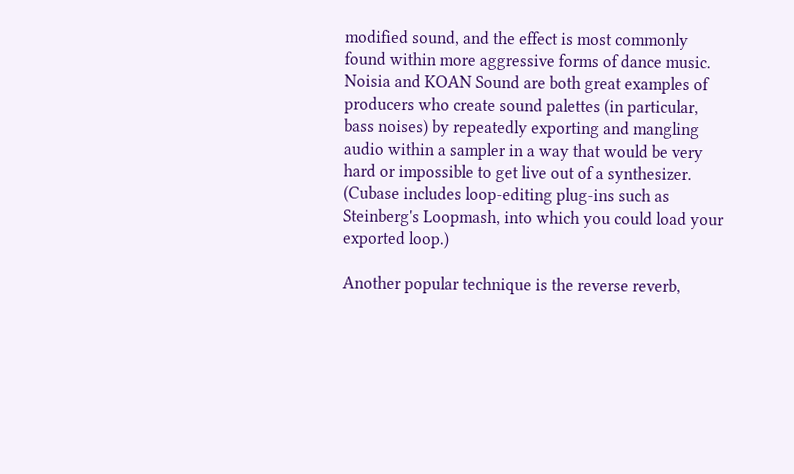modified sound, and the effect is most commonly found within more aggressive forms of dance music. Noisia and KOAN Sound are both great examples of producers who create sound palettes (in particular, bass noises) by repeatedly exporting and mangling audio within a sampler in a way that would be very hard or impossible to get live out of a synthesizer. (Cubase includes loop-editing plug‑ins such as Steinberg's Loopmash, into which you could load your exported loop.)

Another popular technique is the reverse reverb,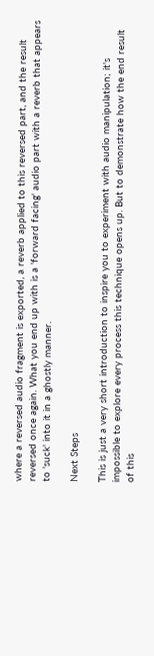where a reversed audio fragment is exported, a reverb applied to this reversed part, and the result reversed once again. What you end up with is a 'forward facing' audio part with a reverb that appears to 'suck' into it in a ghostly manner.

Next Steps

This is just a very short introduction to inspire you to experiment with audio manipulation; it's impossible to explore every process this technique opens up. But to demonstrate how the end result of this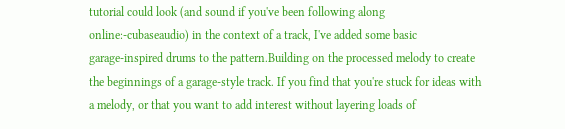tutorial could look (and sound if you've been following along online:‑cubaseaudio) in the context of a track, I've added some basic garage‑inspired drums to the pattern.Building on the processed melody to create the beginnings of a garage‑style track. If you find that you're stuck for ideas with a melody, or that you want to add interest without layering loads of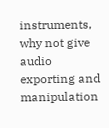instruments, why not give audio exporting and manipulation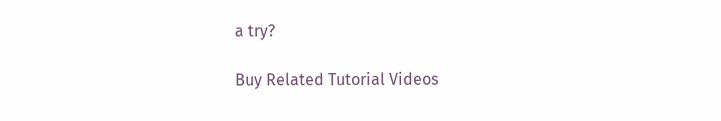a try?

Buy Related Tutorial Videos